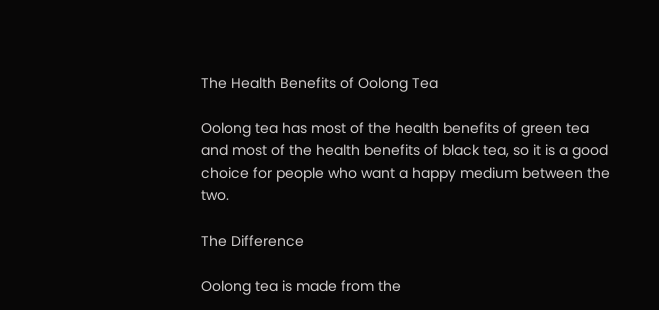The Health Benefits of Oolong Tea

Oolong tea has most of the health benefits of green tea and most of the health benefits of black tea, so it is a good choice for people who want a happy medium between the two.

The Difference

Oolong tea is made from the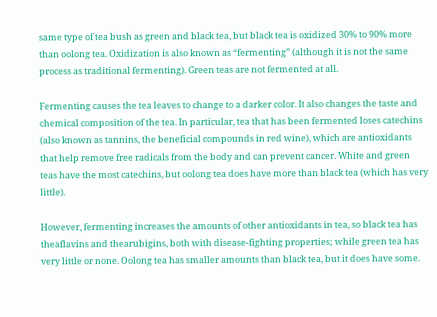same type of tea bush as green and black tea, but black tea is oxidized 30% to 90% more than oolong tea. Oxidization is also known as “fermenting” (although it is not the same process as traditional fermenting). Green teas are not fermented at all.

Fermenting causes the tea leaves to change to a darker color. It also changes the taste and chemical composition of the tea. In particular, tea that has been fermented loses catechins (also known as tannins, the beneficial compounds in red wine), which are antioxidants that help remove free radicals from the body and can prevent cancer. White and green teas have the most catechins, but oolong tea does have more than black tea (which has very little).

However, fermenting increases the amounts of other antioxidants in tea, so black tea has theaflavins and thearubigins, both with disease-fighting properties; while green tea has very little or none. Oolong tea has smaller amounts than black tea, but it does have some.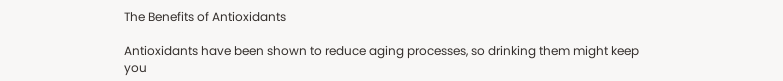The Benefits of Antioxidants

Antioxidants have been shown to reduce aging processes, so drinking them might keep you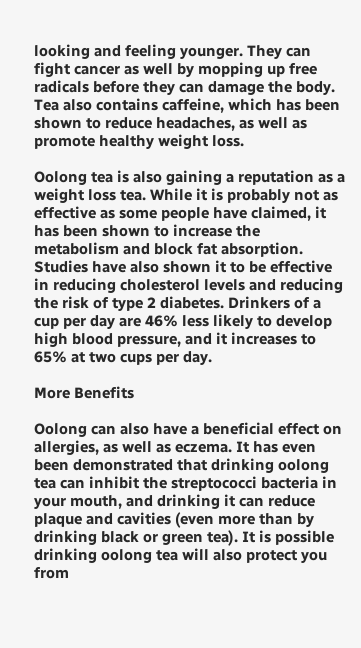looking and feeling younger. They can fight cancer as well by mopping up free radicals before they can damage the body. Tea also contains caffeine, which has been shown to reduce headaches, as well as promote healthy weight loss.

Oolong tea is also gaining a reputation as a weight loss tea. While it is probably not as effective as some people have claimed, it has been shown to increase the metabolism and block fat absorption. Studies have also shown it to be effective in reducing cholesterol levels and reducing the risk of type 2 diabetes. Drinkers of a cup per day are 46% less likely to develop high blood pressure, and it increases to 65% at two cups per day.

More Benefits

Oolong can also have a beneficial effect on allergies, as well as eczema. It has even been demonstrated that drinking oolong tea can inhibit the streptococci bacteria in your mouth, and drinking it can reduce plaque and cavities (even more than by drinking black or green tea). It is possible drinking oolong tea will also protect you from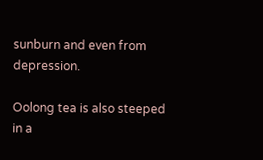sunburn and even from depression.

Oolong tea is also steeped in a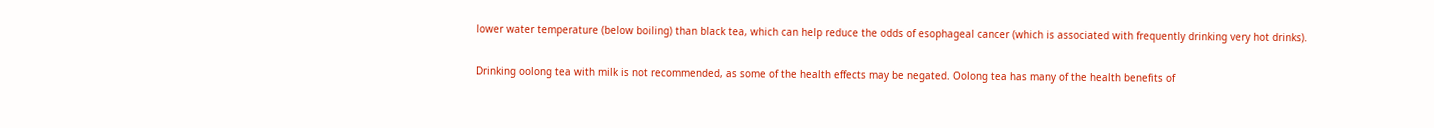lower water temperature (below boiling) than black tea, which can help reduce the odds of esophageal cancer (which is associated with frequently drinking very hot drinks).

Drinking oolong tea with milk is not recommended, as some of the health effects may be negated. Oolong tea has many of the health benefits of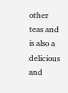other teas and is also a delicious and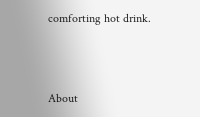comforting hot drink.



About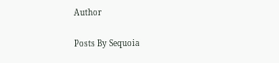Author

Posts By Sequoia